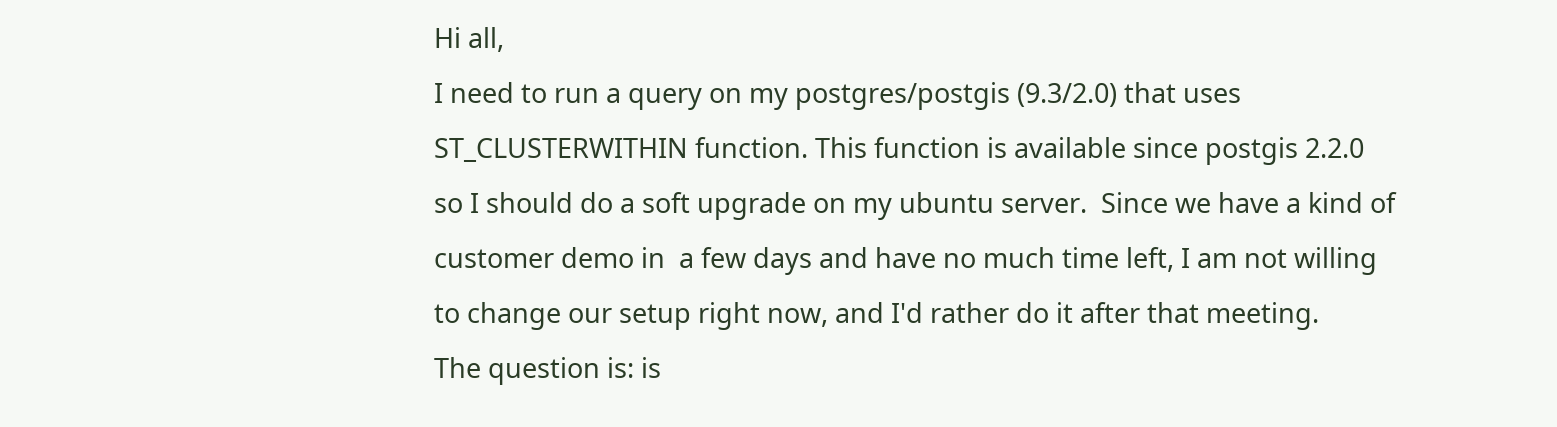Hi all,
I need to run a query on my postgres/postgis (9.3/2.0) that uses
ST_CLUSTERWITHIN function. This function is available since postgis 2.2.0
so I should do a soft upgrade on my ubuntu server.  Since we have a kind of
customer demo in  a few days and have no much time left, I am not willing
to change our setup right now, and I'd rather do it after that meeting.
The question is: is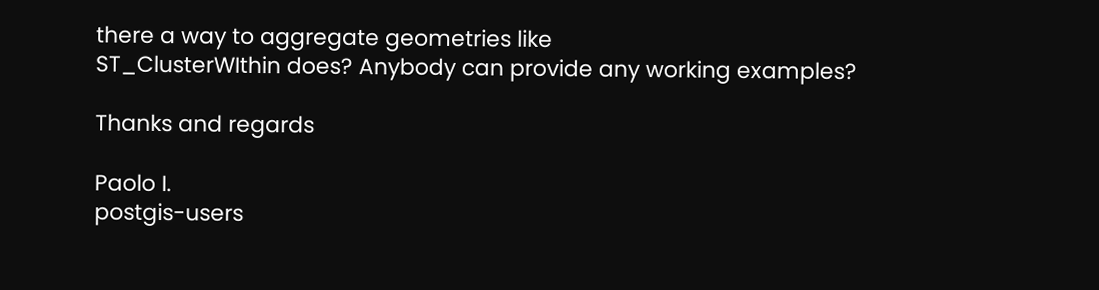there a way to aggregate geometries like
ST_ClusterWIthin does? Anybody can provide any working examples?

Thanks and regards

Paolo I.
postgis-users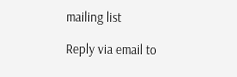mailing list

Reply via email to